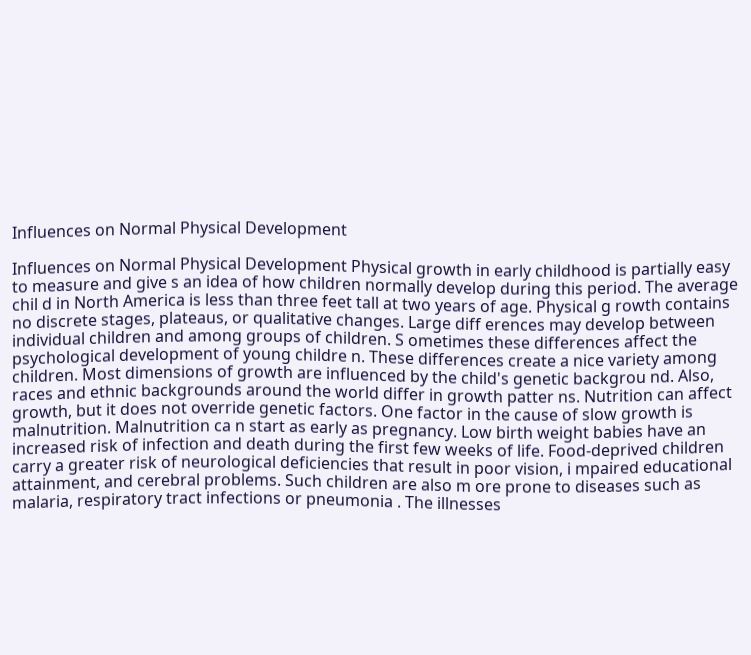Influences on Normal Physical Development

Influences on Normal Physical Development Physical growth in early childhood is partially easy to measure and give s an idea of how children normally develop during this period. The average chil d in North America is less than three feet tall at two years of age. Physical g rowth contains no discrete stages, plateaus, or qualitative changes. Large diff erences may develop between individual children and among groups of children. S ometimes these differences affect the psychological development of young childre n. These differences create a nice variety among children. Most dimensions of growth are influenced by the child's genetic backgrou nd. Also, races and ethnic backgrounds around the world differ in growth patter ns. Nutrition can affect growth, but it does not override genetic factors. One factor in the cause of slow growth is malnutrition. Malnutrition ca n start as early as pregnancy. Low birth weight babies have an increased risk of infection and death during the first few weeks of life. Food-deprived children carry a greater risk of neurological deficiencies that result in poor vision, i mpaired educational attainment, and cerebral problems. Such children are also m ore prone to diseases such as malaria, respiratory tract infections or pneumonia . The illnesses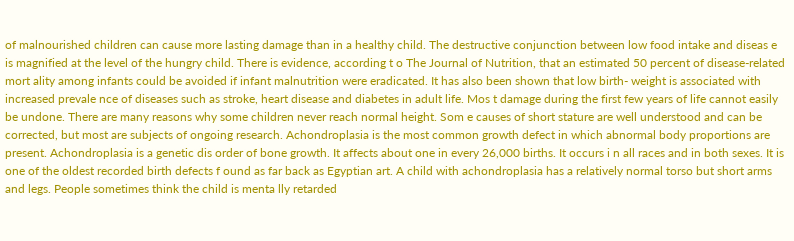of malnourished children can cause more lasting damage than in a healthy child. The destructive conjunction between low food intake and diseas e is magnified at the level of the hungry child. There is evidence, according t o The Journal of Nutrition, that an estimated 50 percent of disease-related mort ality among infants could be avoided if infant malnutrition were eradicated. It has also been shown that low birth- weight is associated with increased prevale nce of diseases such as stroke, heart disease and diabetes in adult life. Mos t damage during the first few years of life cannot easily be undone. There are many reasons why some children never reach normal height. Som e causes of short stature are well understood and can be corrected, but most are subjects of ongoing research. Achondroplasia is the most common growth defect in which abnormal body proportions are present. Achondroplasia is a genetic dis order of bone growth. It affects about one in every 26,000 births. It occurs i n all races and in both sexes. It is one of the oldest recorded birth defects f ound as far back as Egyptian art. A child with achondroplasia has a relatively normal torso but short arms and legs. People sometimes think the child is menta lly retarded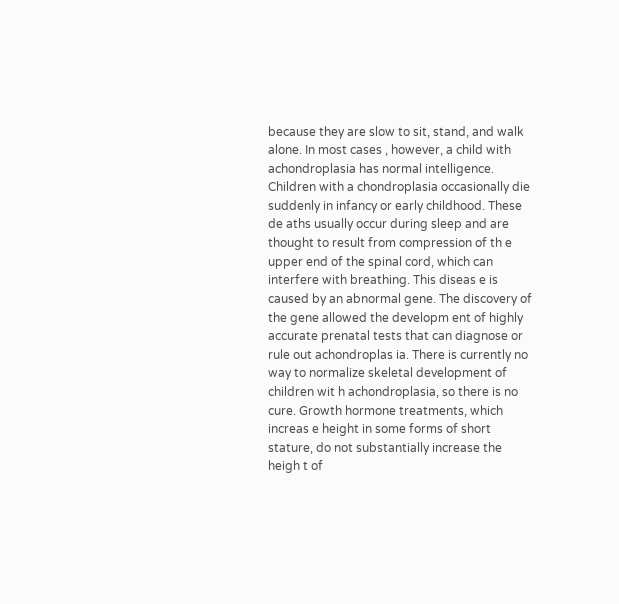because they are slow to sit, stand, and walk alone. In most cases , however, a child with achondroplasia has normal intelligence. Children with a chondroplasia occasionally die suddenly in infancy or early childhood. These de aths usually occur during sleep and are thought to result from compression of th e upper end of the spinal cord, which can interfere with breathing. This diseas e is caused by an abnormal gene. The discovery of the gene allowed the developm ent of highly accurate prenatal tests that can diagnose or rule out achondroplas ia. There is currently no way to normalize skeletal development of children wit h achondroplasia, so there is no cure. Growth hormone treatments, which increas e height in some forms of short stature, do not substantially increase the heigh t of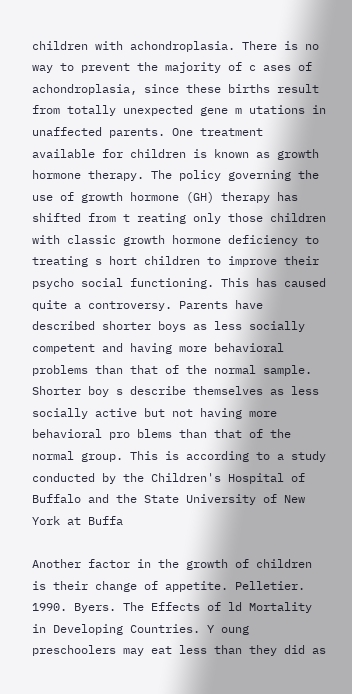children with achondroplasia. There is no way to prevent the majority of c ases of achondroplasia, since these births result from totally unexpected gene m utations in unaffected parents. One treatment available for children is known as growth hormone therapy. The policy governing the use of growth hormone (GH) therapy has shifted from t reating only those children with classic growth hormone deficiency to treating s hort children to improve their psycho social functioning. This has caused quite a controversy. Parents have described shorter boys as less socially competent and having more behavioral problems than that of the normal sample. Shorter boy s describe themselves as less socially active but not having more behavioral pro blems than that of the normal group. This is according to a study conducted by the Children's Hospital of Buffalo and the State University of New York at Buffa

Another factor in the growth of children is their change of appetite. Pelletier. 1990. Byers. The Effects of ld Mortality in Developing Countries. Y oung preschoolers may eat less than they did as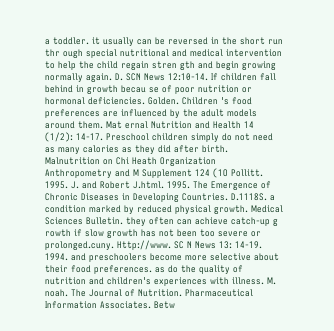a toddler. it usually can be reversed in the short run thr ough special nutritional and medical intervention to help the child regain stren gth and begin growing normally again. D. SCN News 12:10-14. If children fall behind in growth becau se of poor nutrition or hormonal deficiencies. Golden. Children 's food preferences are influenced by the adult models around them. Mat ernal Nutrition and Health 14 (1/2): 14-17. Preschool children simply do not need as many calories as they did after birth. Malnutrition on Chi Heath Organization Anthropometry and M Supplement 124 (1O Pollitt. 1995. J. and Robert J.html. 1995. The Emergence of Chronic Diseases in Developing Countries. D.1118S. a condition marked by reduced physical growth. Medical Sciences Bulletin. they often can achieve catch-up g rowth if slow growth has not been too severe or prolonged.cuny. Http://www. SC N News 13: 14-19. 1994. and preschoolers become more selective about their food preferences. as do the quality of nutrition and children's experiences with illness. M. noah. The Journal of Nutrition. Pharmaceutical Information Associates. Betw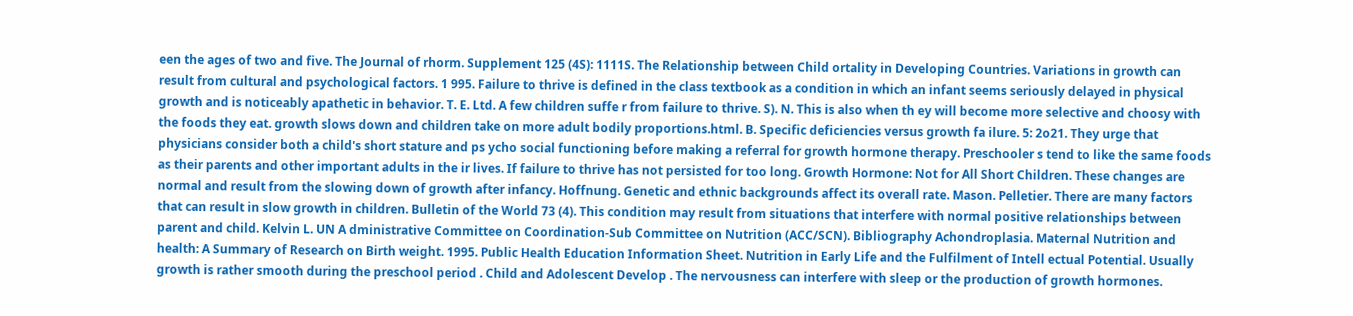een the ages of two and five. The Journal of rhorm. Supplement 125 (4S): 1111S. The Relationship between Child ortality in Developing Countries. Variations in growth can result from cultural and psychological factors. 1 995. Failure to thrive is defined in the class textbook as a condition in which an infant seems seriously delayed in physical growth and is noticeably apathetic in behavior. T. E. Ltd. A few children suffe r from failure to thrive. S). N. This is also when th ey will become more selective and choosy with the foods they eat. growth slows down and children take on more adult bodily proportions.html. B. Specific deficiencies versus growth fa ilure. 5: 2o21. They urge that physicians consider both a child's short stature and ps ycho social functioning before making a referral for growth hormone therapy. Preschooler s tend to like the same foods as their parents and other important adults in the ir lives. If failure to thrive has not persisted for too long. Growth Hormone: Not for All Short Children. These changes are normal and result from the slowing down of growth after infancy. Hoffnung. Genetic and ethnic backgrounds affect its overall rate. Mason. Pelletier. There are many factors that can result in slow growth in children. Bulletin of the World 73 (4). This condition may result from situations that interfere with normal positive relationships between parent and child. Kelvin L. UN A dministrative Committee on Coordination-Sub Committee on Nutrition (ACC/SCN). Bibliography Achondroplasia. Maternal Nutrition and health: A Summary of Research on Birth weight. 1995. Public Health Education Information Sheet. Nutrition in Early Life and the Fulfilment of Intell ectual Potential. Usually growth is rather smooth during the preschool period . Child and Adolescent Develop . The nervousness can interfere with sleep or the production of growth hormones.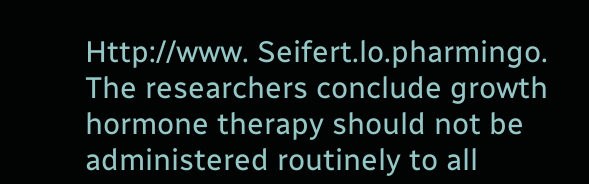Http://www. Seifert.lo.pharmingo. The researchers conclude growth hormone therapy should not be administered routinely to all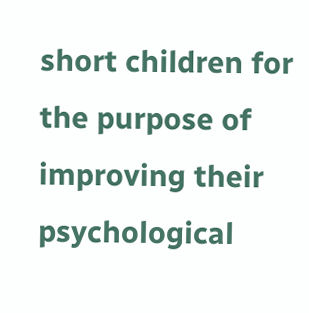short children for the purpose of improving their psychological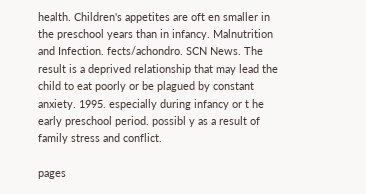health. Children's appetites are oft en smaller in the preschool years than in infancy. Malnutrition and Infection. fects/achondro. SCN News. The result is a deprived relationship that may lead the child to eat poorly or be plagued by constant anxiety. 1995. especially during infancy or t he early preschool period. possibl y as a result of family stress and conflict.

pages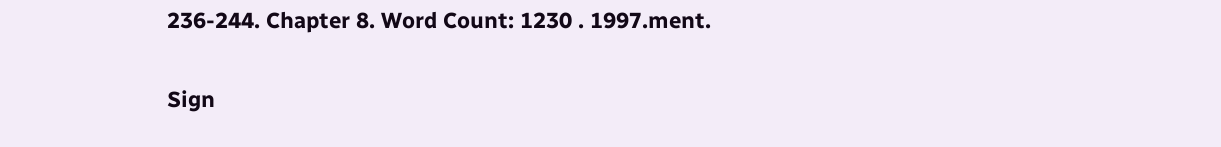236-244. Chapter 8. Word Count: 1230 . 1997.ment.

Sign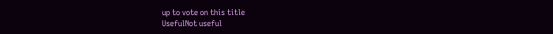up to vote on this title
UsefulNot useful